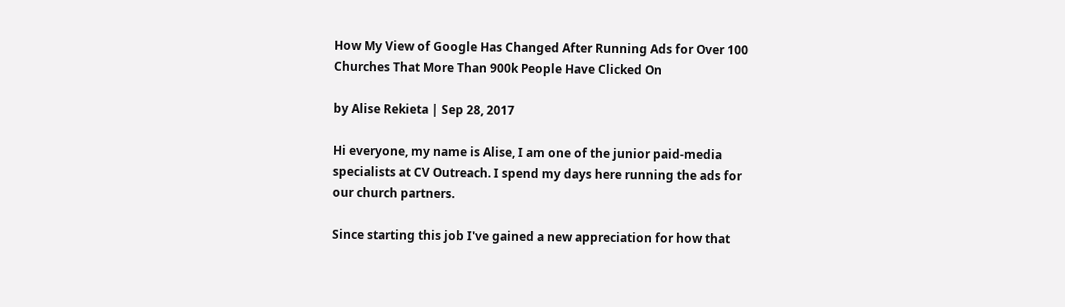How My View of Google Has Changed After Running Ads for Over 100 Churches That More Than 900k People Have Clicked On

by Alise Rekieta | Sep 28, 2017

Hi everyone, my name is Alise, I am one of the junior paid-media specialists at CV Outreach. I spend my days here running the ads for our church partners.

Since starting this job I've gained a new appreciation for how that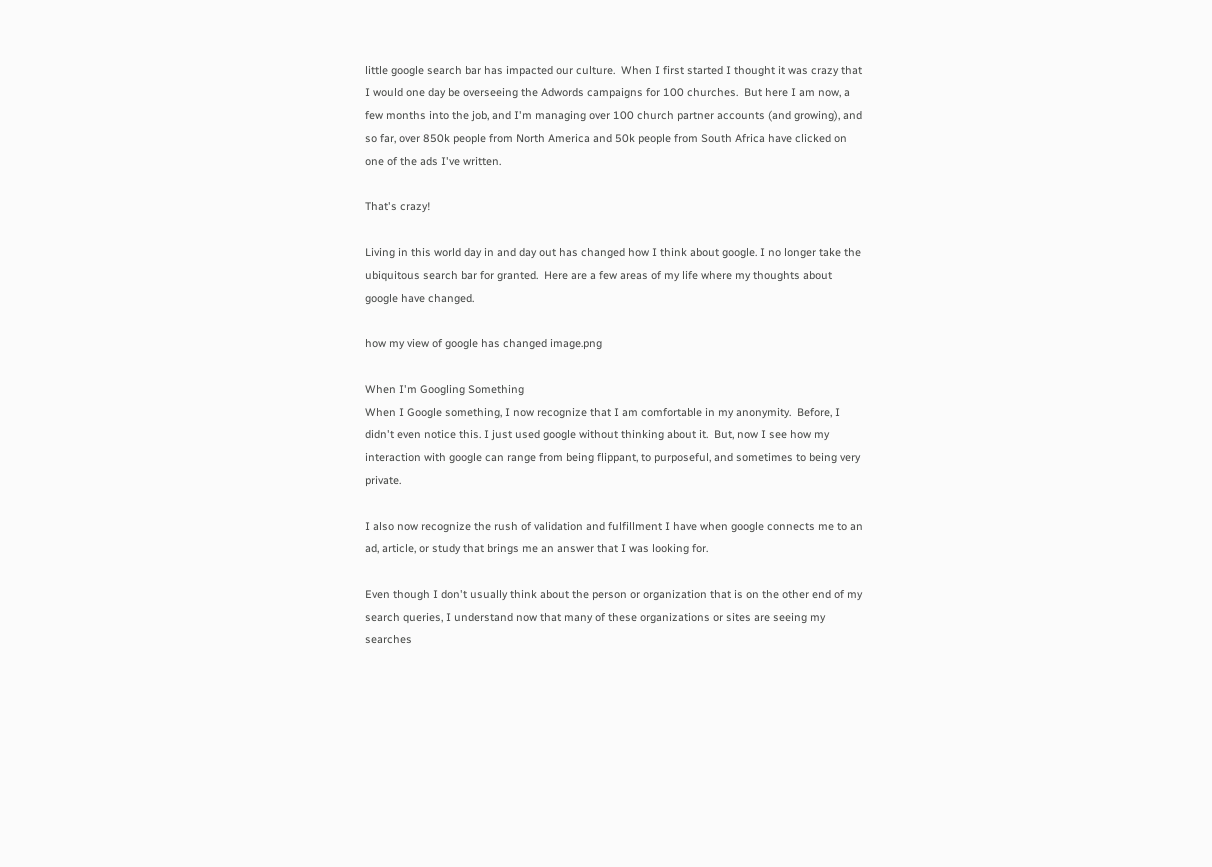little google search bar has impacted our culture.  When I first started I thought it was crazy that I would one day be overseeing the Adwords campaigns for 100 churches.  But here I am now, a few months into the job, and I'm managing over 100 church partner accounts (and growing), and so far, over 850k people from North America and 50k people from South Africa have clicked on one of the ads I've written.

That's crazy!

Living in this world day in and day out has changed how I think about google. I no longer take the ubiquitous search bar for granted.  Here are a few areas of my life where my thoughts about google have changed.

how my view of google has changed image.png

When I'm Googling Something
When I Google something, I now recognize that I am comfortable in my anonymity.  Before, I didn't even notice this. I just used google without thinking about it.  But, now I see how my interaction with google can range from being flippant, to purposeful, and sometimes to being very private.

I also now recognize the rush of validation and fulfillment I have when google connects me to an ad, article, or study that brings me an answer that I was looking for.

Even though I don't usually think about the person or organization that is on the other end of my search queries, I understand now that many of these organizations or sites are seeing my searches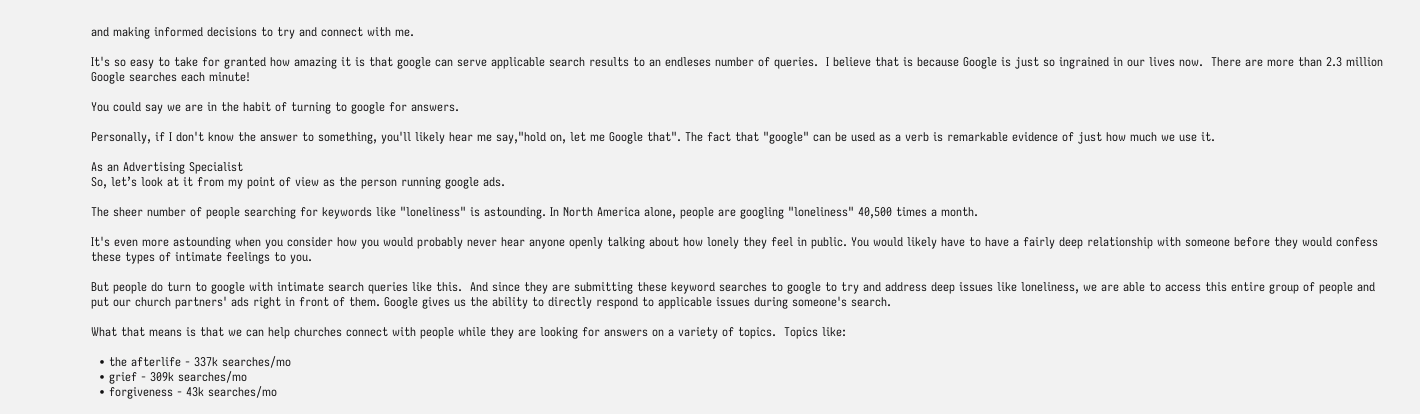and making informed decisions to try and connect with me.

It's so easy to take for granted how amazing it is that google can serve applicable search results to an endleses number of queries.  I believe that is because Google is just so ingrained in our lives now.  There are more than 2.3 million Google searches each minute!

You could say we are in the habit of turning to google for answers.

Personally, if I don't know the answer to something, you'll likely hear me say,"hold on, let me Google that". The fact that "google" can be used as a verb is remarkable evidence of just how much we use it.

As an Advertising Specialist
So, let’s look at it from my point of view as the person running google ads.

The sheer number of people searching for keywords like "loneliness" is astounding. In North America alone, people are googling "loneliness" 40,500 times a month.

It's even more astounding when you consider how you would probably never hear anyone openly talking about how lonely they feel in public. You would likely have to have a fairly deep relationship with someone before they would confess these types of intimate feelings to you.

But people do turn to google with intimate search queries like this.  And since they are submitting these keyword searches to google to try and address deep issues like loneliness, we are able to access this entire group of people and put our church partners' ads right in front of them. Google gives us the ability to directly respond to applicable issues during someone's search.

What that means is that we can help churches connect with people while they are looking for answers on a variety of topics.  Topics like:

  • the afterlife - 337k searches/mo
  • grief - 309k searches/mo
  • forgiveness - 43k searches/mo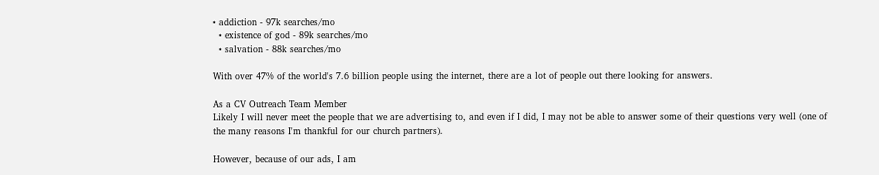• addiction - 97k searches/mo
  • existence of god - 89k searches/mo
  • salvation - 88k searches/mo

With over 47% of the world's 7.6 billion people using the internet, there are a lot of people out there looking for answers.

As a CV Outreach Team Member
Likely I will never meet the people that we are advertising to, and even if I did, I may not be able to answer some of their questions very well (one of the many reasons I'm thankful for our church partners).

However, because of our ads, I am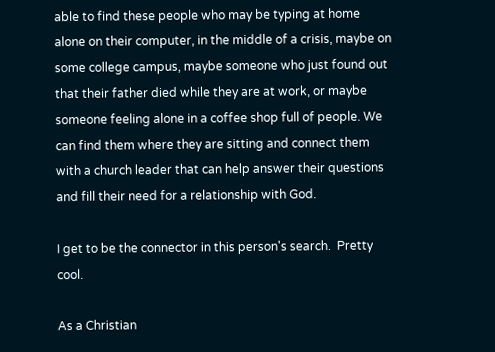able to find these people who may be typing at home alone on their computer, in the middle of a crisis, maybe on some college campus, maybe someone who just found out that their father died while they are at work, or maybe someone feeling alone in a coffee shop full of people. We can find them where they are sitting and connect them with a church leader that can help answer their questions and fill their need for a relationship with God.

I get to be the connector in this person's search.  Pretty cool.

As a Christian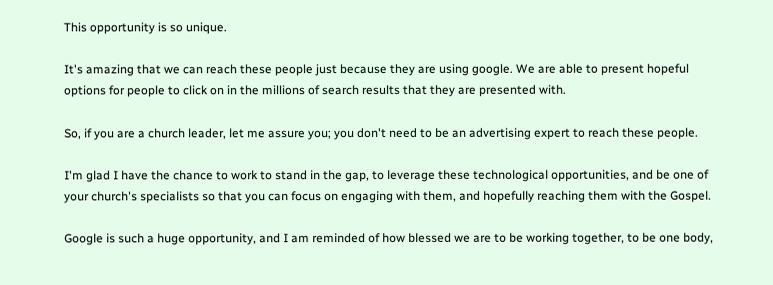This opportunity is so unique.

It's amazing that we can reach these people just because they are using google. We are able to present hopeful options for people to click on in the millions of search results that they are presented with.

So, if you are a church leader, let me assure you; you don't need to be an advertising expert to reach these people.

I'm glad I have the chance to work to stand in the gap, to leverage these technological opportunities, and be one of your church's specialists so that you can focus on engaging with them, and hopefully reaching them with the Gospel.

Google is such a huge opportunity, and I am reminded of how blessed we are to be working together, to be one body,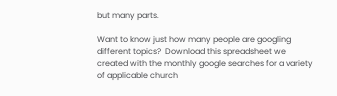but many parts.

Want to know just how many people are googling different topics?  Download this spreadsheet we created with the monthly google searches for a variety of applicable church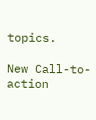topics.

New Call-to-action